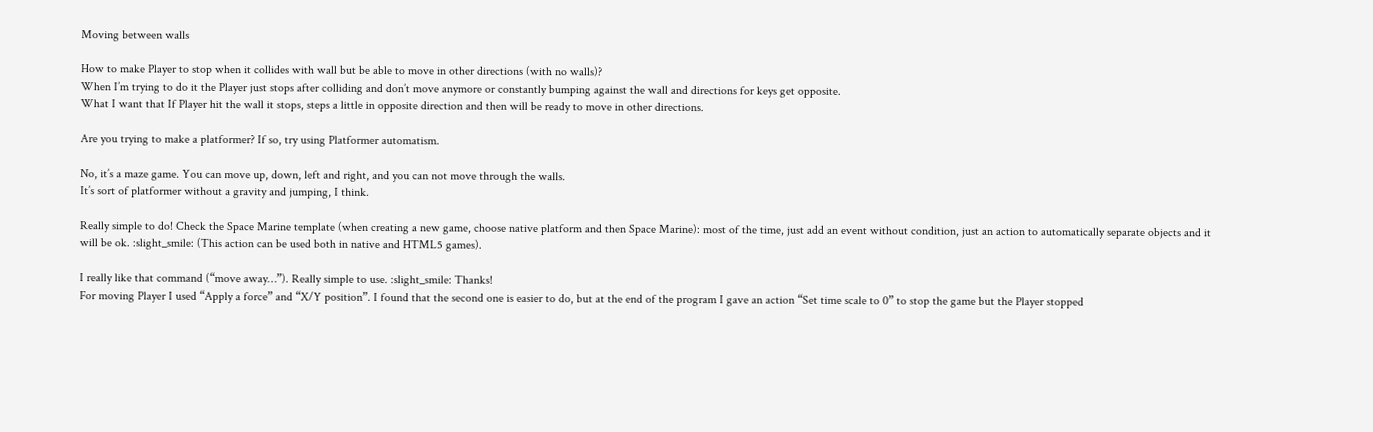Moving between walls

How to make Player to stop when it collides with wall but be able to move in other directions (with no walls)?
When I’m trying to do it the Player just stops after colliding and don’t move anymore or constantly bumping against the wall and directions for keys get opposite.
What I want that If Player hit the wall it stops, steps a little in opposite direction and then will be ready to move in other directions.

Are you trying to make a platformer? If so, try using Platformer automatism.

No, it’s a maze game. You can move up, down, left and right, and you can not move through the walls.
It’s sort of platformer without a gravity and jumping, I think.

Really simple to do! Check the Space Marine template (when creating a new game, choose native platform and then Space Marine): most of the time, just add an event without condition, just an action to automatically separate objects and it will be ok. :slight_smile: (This action can be used both in native and HTML5 games).

I really like that command (“move away…”). Really simple to use. :slight_smile: Thanks!
For moving Player I used “Apply a force” and “X/Y position”. I found that the second one is easier to do, but at the end of the program I gave an action “Set time scale to 0” to stop the game but the Player stopped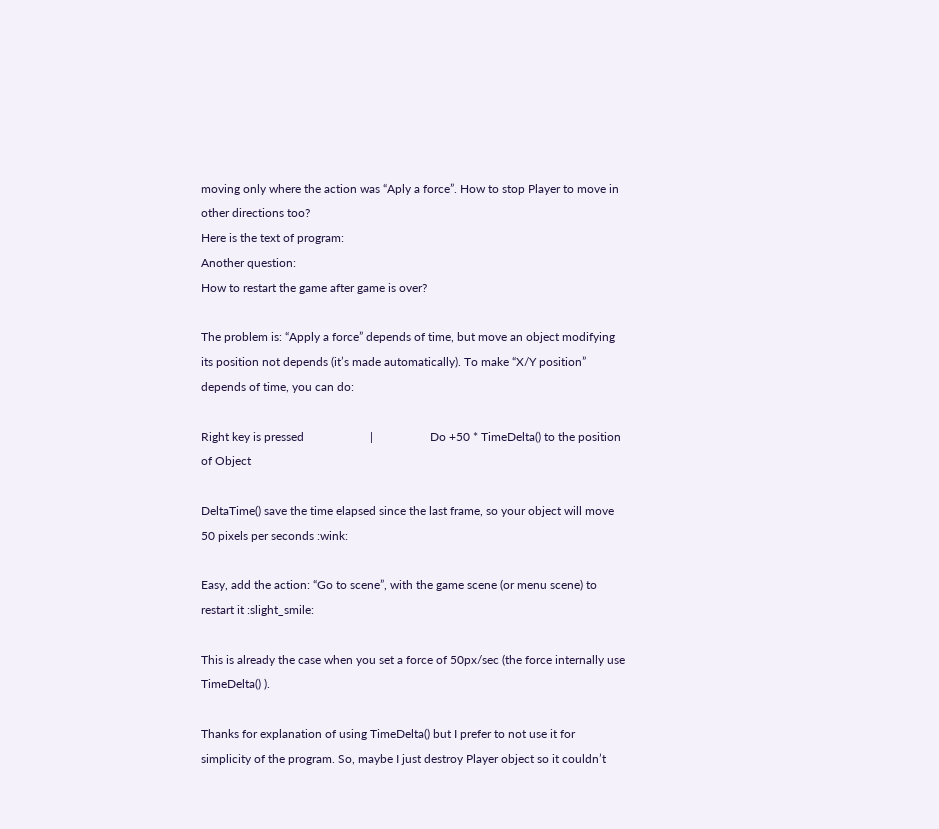moving only where the action was “Aply a force”. How to stop Player to move in other directions too?
Here is the text of program:
Another question:
How to restart the game after game is over?

The problem is: “Apply a force” depends of time, but move an object modifying its position not depends (it’s made automatically). To make “X/Y position” depends of time, you can do:

Right key is pressed                      |                   Do +50 * TimeDelta() to the position of Object

DeltaTime() save the time elapsed since the last frame, so your object will move 50 pixels per seconds :wink:

Easy, add the action: “Go to scene”, with the game scene (or menu scene) to restart it :slight_smile:

This is already the case when you set a force of 50px/sec (the force internally use TimeDelta() ).

Thanks for explanation of using TimeDelta() but I prefer to not use it for simplicity of the program. So, maybe I just destroy Player object so it couldn’t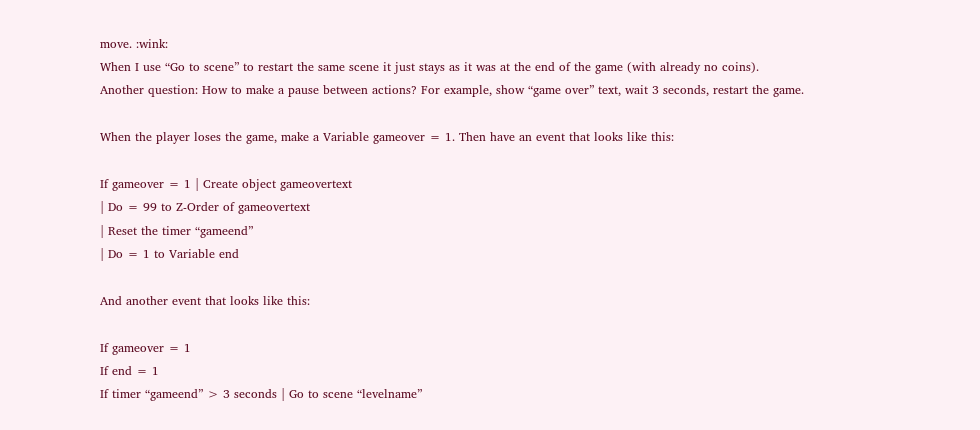move. :wink:
When I use “Go to scene” to restart the same scene it just stays as it was at the end of the game (with already no coins).
Another question: How to make a pause between actions? For example, show “game over” text, wait 3 seconds, restart the game.

When the player loses the game, make a Variable gameover = 1. Then have an event that looks like this:

If gameover = 1 | Create object gameovertext
| Do = 99 to Z-Order of gameovertext
| Reset the timer “gameend”
| Do = 1 to Variable end

And another event that looks like this:

If gameover = 1
If end = 1
If timer “gameend” > 3 seconds | Go to scene “levelname”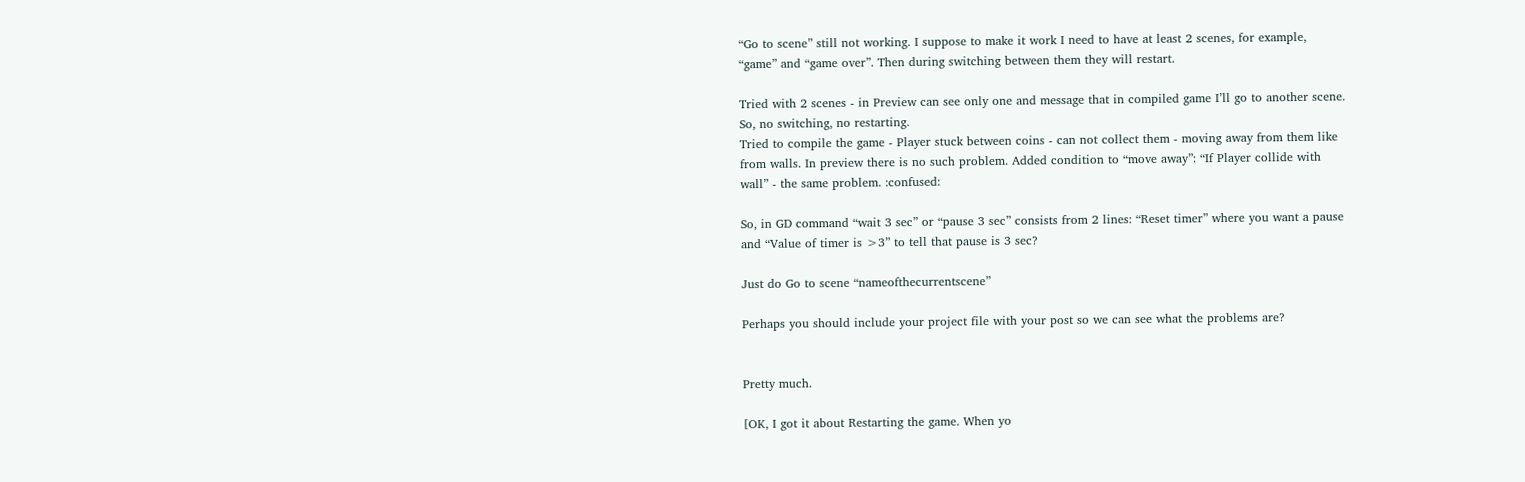“Go to scene” still not working. I suppose to make it work I need to have at least 2 scenes, for example, “game” and “game over”. Then during switching between them they will restart.

Tried with 2 scenes - in Preview can see only one and message that in compiled game I’ll go to another scene. So, no switching, no restarting.
Tried to compile the game - Player stuck between coins - can not collect them - moving away from them like from walls. In preview there is no such problem. Added condition to “move away”: “If Player collide with wall” - the same problem. :confused:

So, in GD command “wait 3 sec” or “pause 3 sec” consists from 2 lines: “Reset timer” where you want a pause and “Value of timer is >3” to tell that pause is 3 sec?

Just do Go to scene “nameofthecurrentscene”

Perhaps you should include your project file with your post so we can see what the problems are?


Pretty much.

[OK, I got it about Restarting the game. When yo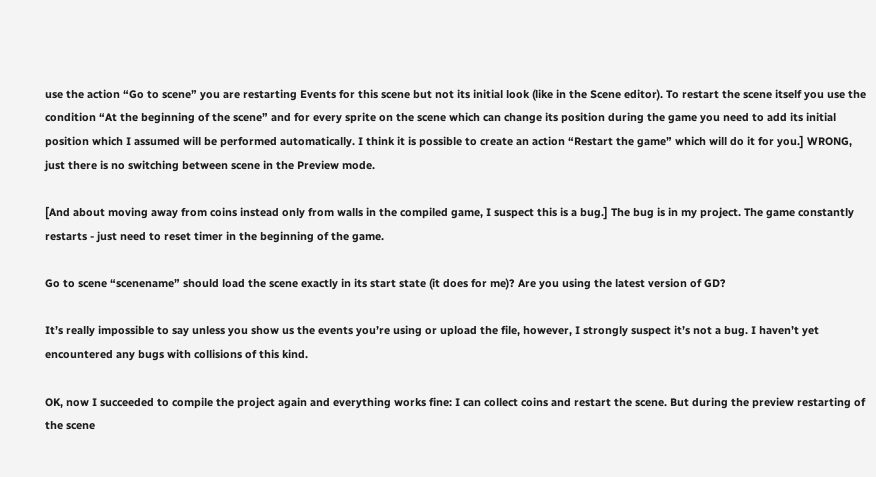use the action “Go to scene” you are restarting Events for this scene but not its initial look (like in the Scene editor). To restart the scene itself you use the condition “At the beginning of the scene” and for every sprite on the scene which can change its position during the game you need to add its initial position which I assumed will be performed automatically. I think it is possible to create an action “Restart the game” which will do it for you.] WRONG, just there is no switching between scene in the Preview mode.

[And about moving away from coins instead only from walls in the compiled game, I suspect this is a bug.] The bug is in my project. The game constantly restarts - just need to reset timer in the beginning of the game.

Go to scene “scenename” should load the scene exactly in its start state (it does for me)? Are you using the latest version of GD?

It’s really impossible to say unless you show us the events you’re using or upload the file, however, I strongly suspect it’s not a bug. I haven’t yet encountered any bugs with collisions of this kind.

OK, now I succeeded to compile the project again and everything works fine: I can collect coins and restart the scene. But during the preview restarting of the scene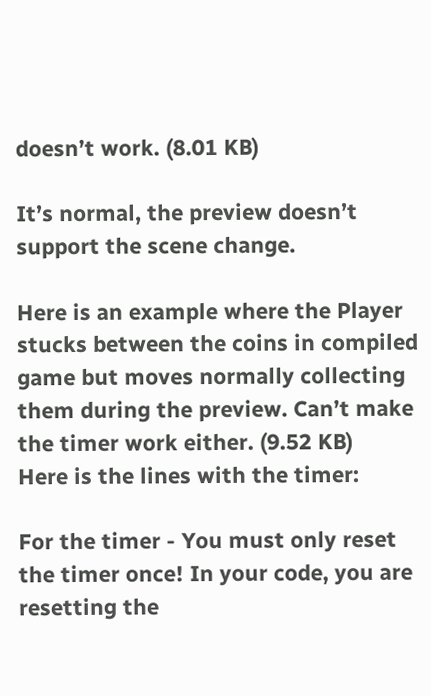doesn’t work. (8.01 KB)

It’s normal, the preview doesn’t support the scene change.

Here is an example where the Player stucks between the coins in compiled game but moves normally collecting them during the preview. Can’t make the timer work either. (9.52 KB)
Here is the lines with the timer:

For the timer - You must only reset the timer once! In your code, you are resetting the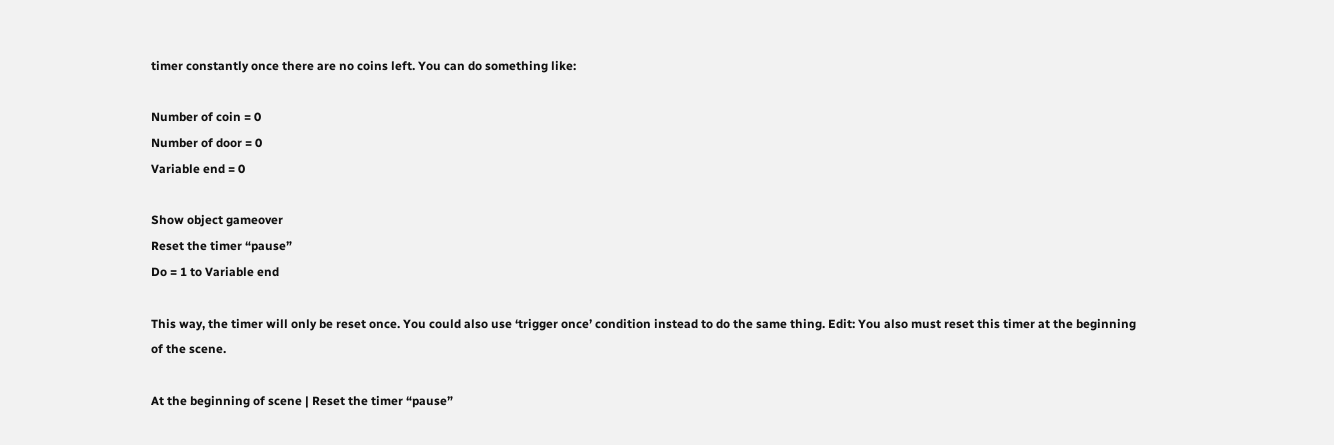timer constantly once there are no coins left. You can do something like:

Number of coin = 0
Number of door = 0
Variable end = 0

Show object gameover
Reset the timer “pause”
Do = 1 to Variable end

This way, the timer will only be reset once. You could also use ‘trigger once’ condition instead to do the same thing. Edit: You also must reset this timer at the beginning of the scene.

At the beginning of scene | Reset the timer “pause”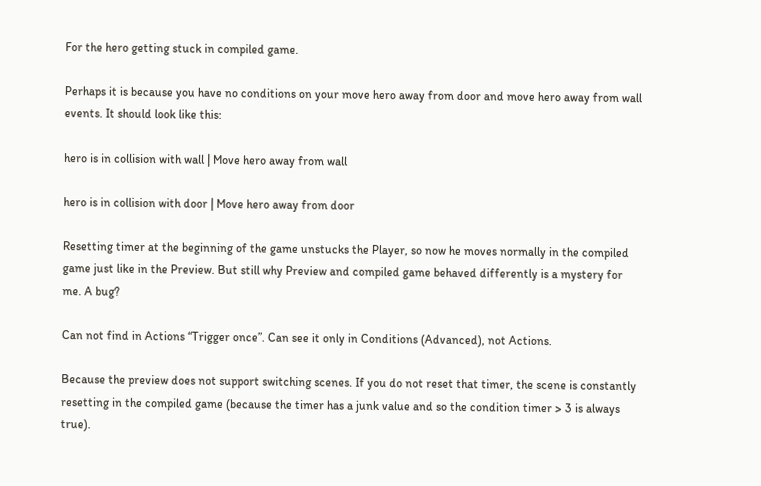For the hero getting stuck in compiled game.

Perhaps it is because you have no conditions on your move hero away from door and move hero away from wall events. It should look like this:

hero is in collision with wall | Move hero away from wall

hero is in collision with door | Move hero away from door

Resetting timer at the beginning of the game unstucks the Player, so now he moves normally in the compiled game just like in the Preview. But still why Preview and compiled game behaved differently is a mystery for me. A bug?

Can not find in Actions “Trigger once”. Can see it only in Conditions (Advanced), not Actions.

Because the preview does not support switching scenes. If you do not reset that timer, the scene is constantly resetting in the compiled game (because the timer has a junk value and so the condition timer > 3 is always true).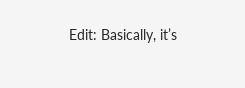Edit: Basically, it’s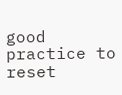good practice to reset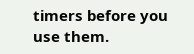timers before you use them.